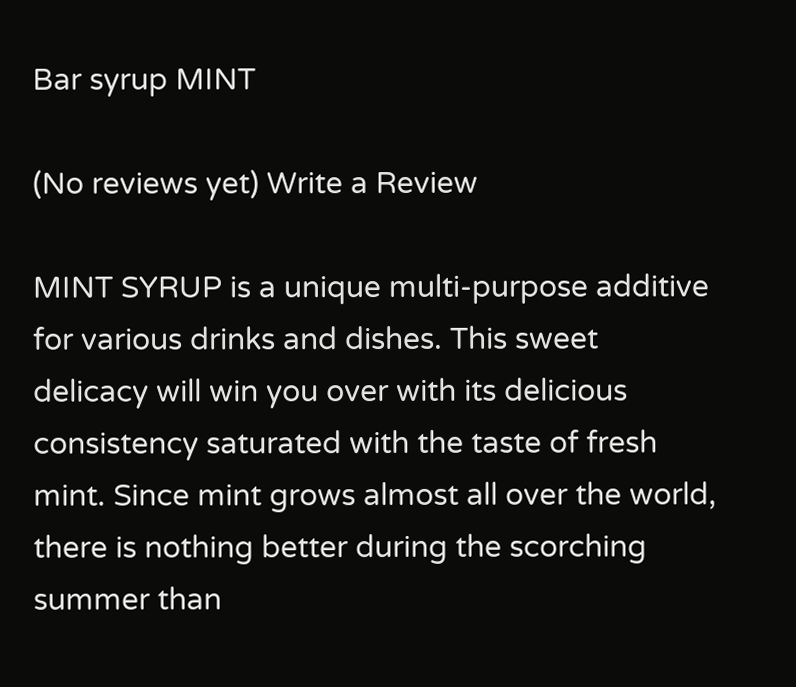Bar syrup MINT

(No reviews yet) Write a Review

MINT SYRUP is a unique multi-purpose additive for various drinks and dishes. This sweet delicacy will win you over with its delicious consistency saturated with the taste of fresh mint. Since mint grows almost all over the world, there is nothing better during the scorching summer than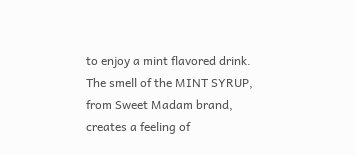to enjoy a mint flavored drink.
The smell of the MINT SYRUP, from Sweet Madam brand, creates a feeling of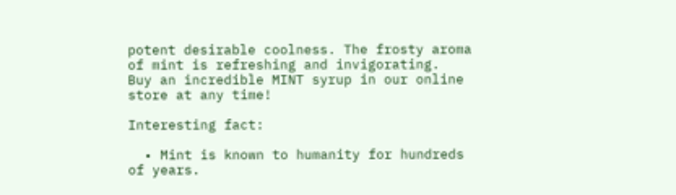potent desirable coolness. The frosty aroma of mint is refreshing and invigorating.
Buy an incredible MINT syrup in our online store at any time!

Interesting fact:

  • Mint is known to humanity for hundreds of years.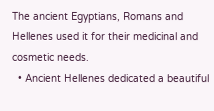The ancient Egyptians, Romans and Hellenes used it for their medicinal and cosmetic needs.
  • Ancient Hellenes dedicated a beautiful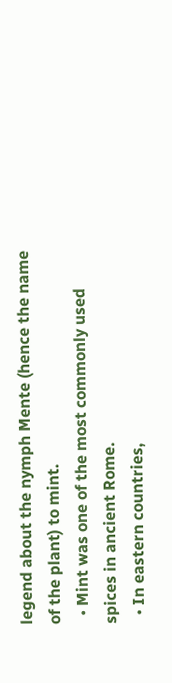legend about the nymph Mente (hence the name of the plant) to mint.
  • Mint was one of the most commonly used spices in ancient Rome.
  • In eastern countries,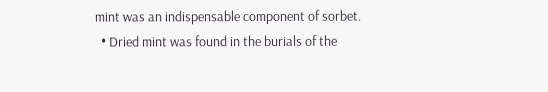mint was an indispensable component of sorbet.
  • Dried mint was found in the burials of the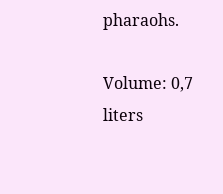pharaohs.

Volume: 0,7 liters